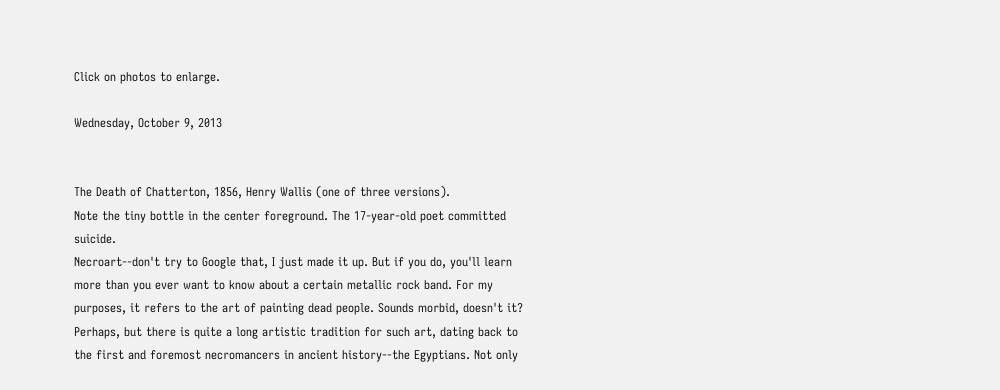Click on photos to enlarge.

Wednesday, October 9, 2013


The Death of Chatterton, 1856, Henry Wallis (one of three versions).
Note the tiny bottle in the center foreground. The 17-year-old poet committed suicide.
Necroart--don't try to Google that, I just made it up. But if you do, you'll learn more than you ever want to know about a certain metallic rock band. For my purposes, it refers to the art of painting dead people. Sounds morbid, doesn't it? Perhaps, but there is quite a long artistic tradition for such art, dating back to the first and foremost necromancers in ancient history--the Egyptians. Not only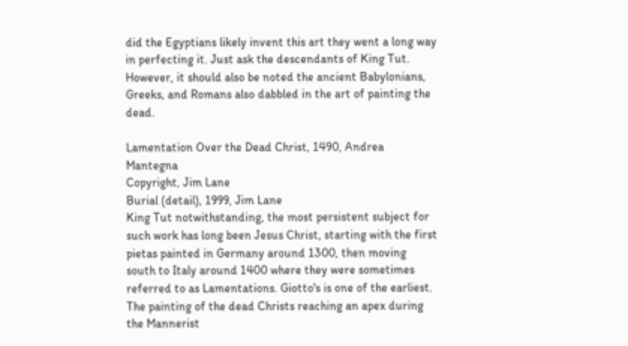did the Egyptians likely invent this art they went a long way in perfecting it. Just ask the descendants of King Tut. However, it should also be noted the ancient Babylonians, Greeks, and Romans also dabbled in the art of painting the dead.

Lamentation Over the Dead Christ, 1490, Andrea Mantegna
Copyright, Jim Lane
Burial (detail), 1999, Jim Lane
King Tut notwithstanding, the most persistent subject for such work has long been Jesus Christ, starting with the first pietas painted in Germany around 1300, then moving south to Italy around 1400 where they were sometimes referred to as Lamentations. Giotto's is one of the earliest. The painting of the dead Christs reaching an apex during the Mannerist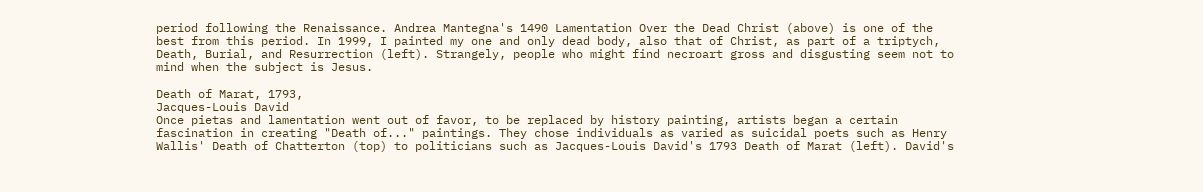period following the Renaissance. Andrea Mantegna's 1490 Lamentation Over the Dead Christ (above) is one of the best from this period. In 1999, I painted my one and only dead body, also that of Christ, as part of a triptych, Death, Burial, and Resurrection (left). Strangely, people who might find necroart gross and disgusting seem not to mind when the subject is Jesus.

Death of Marat, 1793,
Jacques-Louis David
Once pietas and lamentation went out of favor, to be replaced by history painting, artists began a certain fascination in creating "Death of..." paintings. They chose individuals as varied as suicidal poets such as Henry Wallis' Death of Chatterton (top) to politicians such as Jacques-Louis David's 1793 Death of Marat (left). David's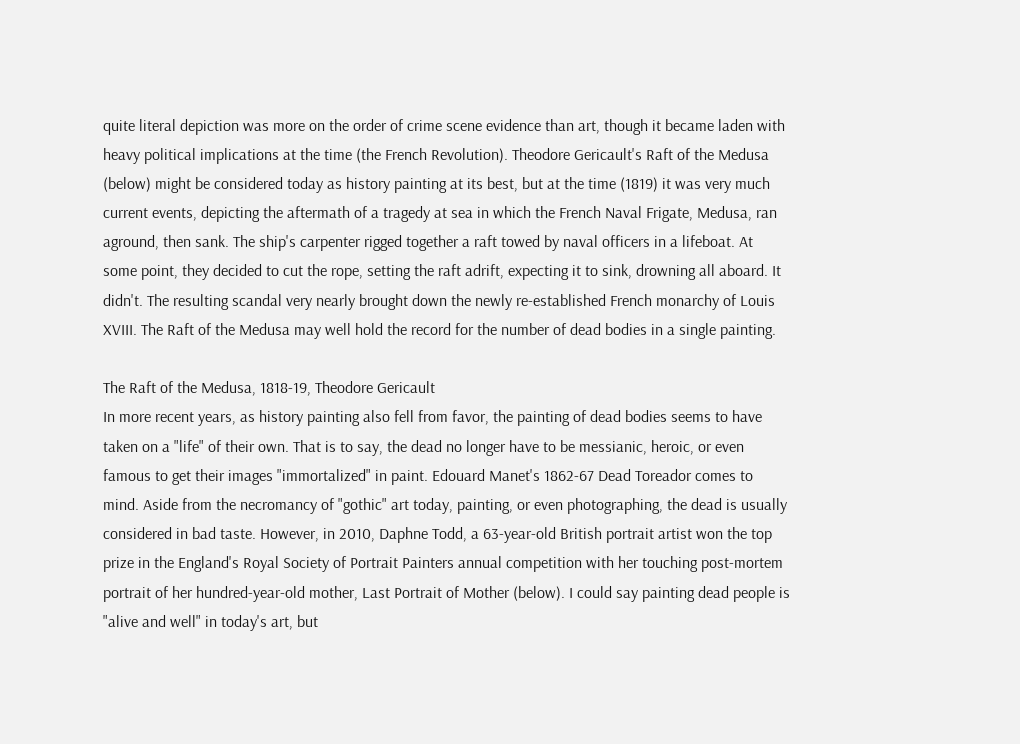quite literal depiction was more on the order of crime scene evidence than art, though it became laden with heavy political implications at the time (the French Revolution). Theodore Gericault's Raft of the Medusa (below) might be considered today as history painting at its best, but at the time (1819) it was very much current events, depicting the aftermath of a tragedy at sea in which the French Naval Frigate, Medusa, ran aground, then sank. The ship's carpenter rigged together a raft towed by naval officers in a lifeboat. At some point, they decided to cut the rope, setting the raft adrift, expecting it to sink, drowning all aboard. It didn't. The resulting scandal very nearly brought down the newly re-established French monarchy of Louis XVIII. The Raft of the Medusa may well hold the record for the number of dead bodies in a single painting.

The Raft of the Medusa, 1818-19, Theodore Gericault
In more recent years, as history painting also fell from favor, the painting of dead bodies seems to have taken on a "life" of their own. That is to say, the dead no longer have to be messianic, heroic, or even famous to get their images "immortalized" in paint. Edouard Manet's 1862-67 Dead Toreador comes to mind. Aside from the necromancy of "gothic" art today, painting, or even photographing, the dead is usually considered in bad taste. However, in 2010, Daphne Todd, a 63-year-old British portrait artist won the top prize in the England's Royal Society of Portrait Painters annual competition with her touching post-mortem portrait of her hundred-year-old mother, Last Portrait of Mother (below). I could say painting dead people is "alive and well" in today's art, but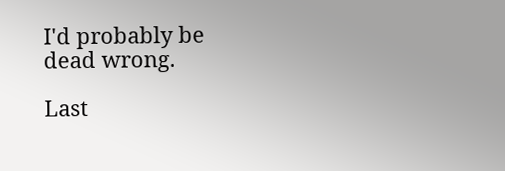I'd probably be dead wrong.

Last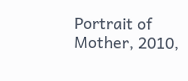Portrait of Mother, 2010,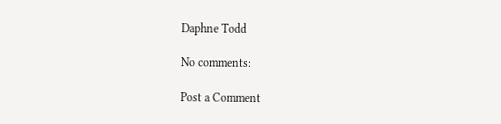Daphne Todd

No comments:

Post a Comment